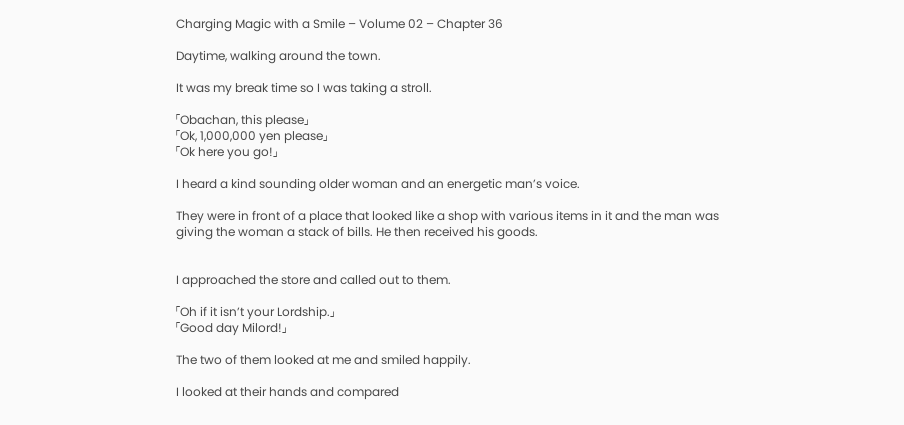Charging Magic with a Smile – Volume 02 – Chapter 36

Daytime, walking around the town.

It was my break time so I was taking a stroll.

「Obachan, this please」
「Ok, 1,000,000 yen please」
「Ok here you go!」

I heard a kind sounding older woman and an energetic man’s voice.

They were in front of a place that looked like a shop with various items in it and the man was giving the woman a stack of bills. He then received his goods.


I approached the store and called out to them.

「Oh if it isn’t your Lordship.」
「Good day Milord!」

The two of them looked at me and smiled happily.

I looked at their hands and compared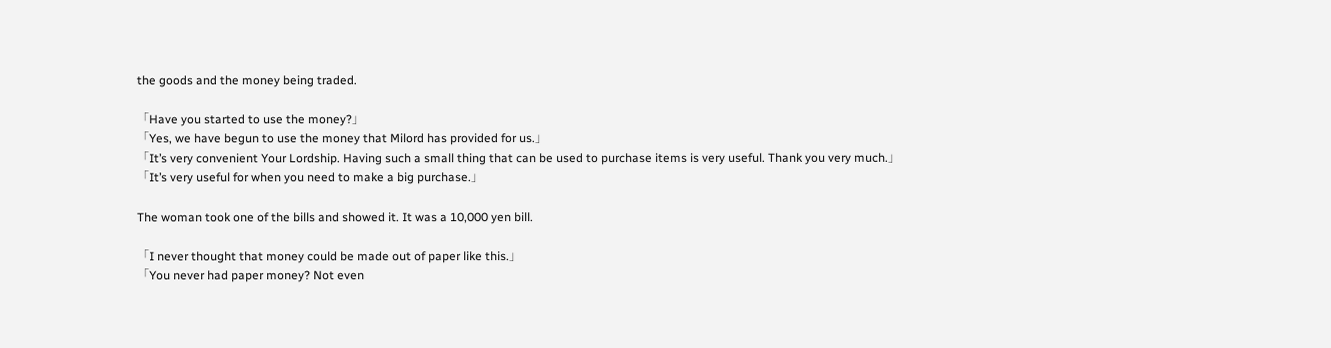the goods and the money being traded.

「Have you started to use the money?」
「Yes, we have begun to use the money that Milord has provided for us.」
「It’s very convenient Your Lordship. Having such a small thing that can be used to purchase items is very useful. Thank you very much.」
「It’s very useful for when you need to make a big purchase.」

The woman took one of the bills and showed it. It was a 10,000 yen bill.

「I never thought that money could be made out of paper like this.」
「You never had paper money? Not even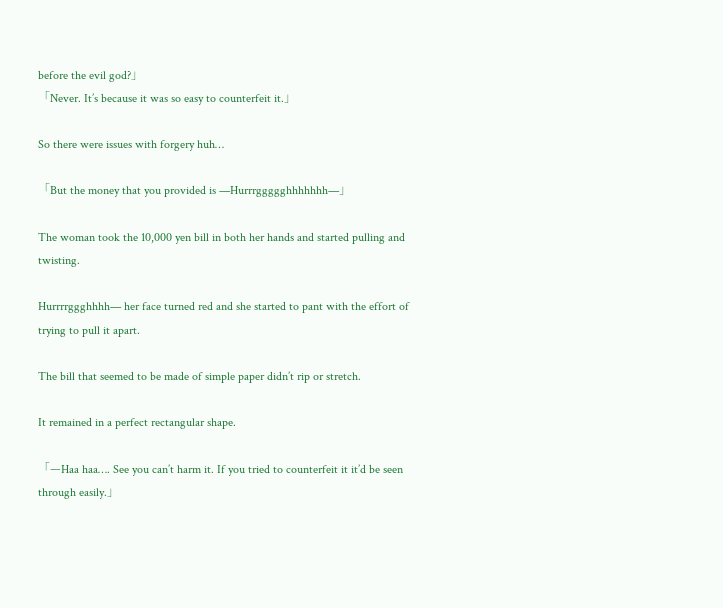before the evil god?」
「Never. It’s because it was so easy to counterfeit it.」

So there were issues with forgery huh…

「But the money that you provided is —Hurrrggggghhhhhhh—」

The woman took the 10,000 yen bill in both her hands and started pulling and twisting.

Hurrrrggghhhh— her face turned red and she started to pant with the effort of trying to pull it apart.

The bill that seemed to be made of simple paper didn’t rip or stretch.

It remained in a perfect rectangular shape.

「—Haa haa…. See you can’t harm it. If you tried to counterfeit it it’d be seen through easily.」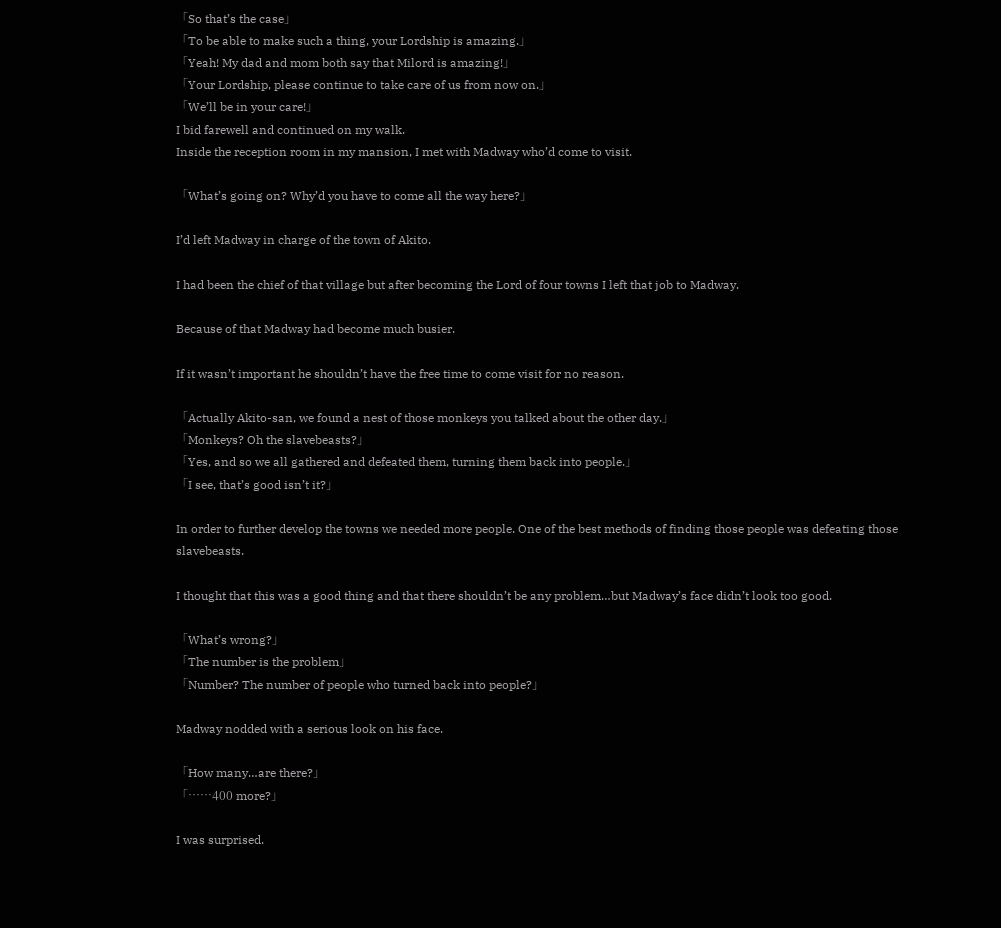「So that’s the case」
「To be able to make such a thing, your Lordship is amazing.」
「Yeah! My dad and mom both say that Milord is amazing!」
「Your Lordship, please continue to take care of us from now on.」
「We’ll be in your care!」
I bid farewell and continued on my walk.
Inside the reception room in my mansion, I met with Madway who’d come to visit.

「What’s going on? Why’d you have to come all the way here?」

I’d left Madway in charge of the town of Akito.

I had been the chief of that village but after becoming the Lord of four towns I left that job to Madway.

Because of that Madway had become much busier.

If it wasn’t important he shouldn’t have the free time to come visit for no reason.

「Actually Akito-san, we found a nest of those monkeys you talked about the other day.」
「Monkeys? Oh the slavebeasts?」
「Yes, and so we all gathered and defeated them, turning them back into people.」
「I see, that’s good isn’t it?」

In order to further develop the towns we needed more people. One of the best methods of finding those people was defeating those slavebeasts.

I thought that this was a good thing and that there shouldn’t be any problem…but Madway’s face didn’t look too good.

「What’s wrong?」
「The number is the problem」
「Number? The number of people who turned back into people?」

Madway nodded with a serious look on his face.

「How many…are there?」
「……400 more?」

I was surprised.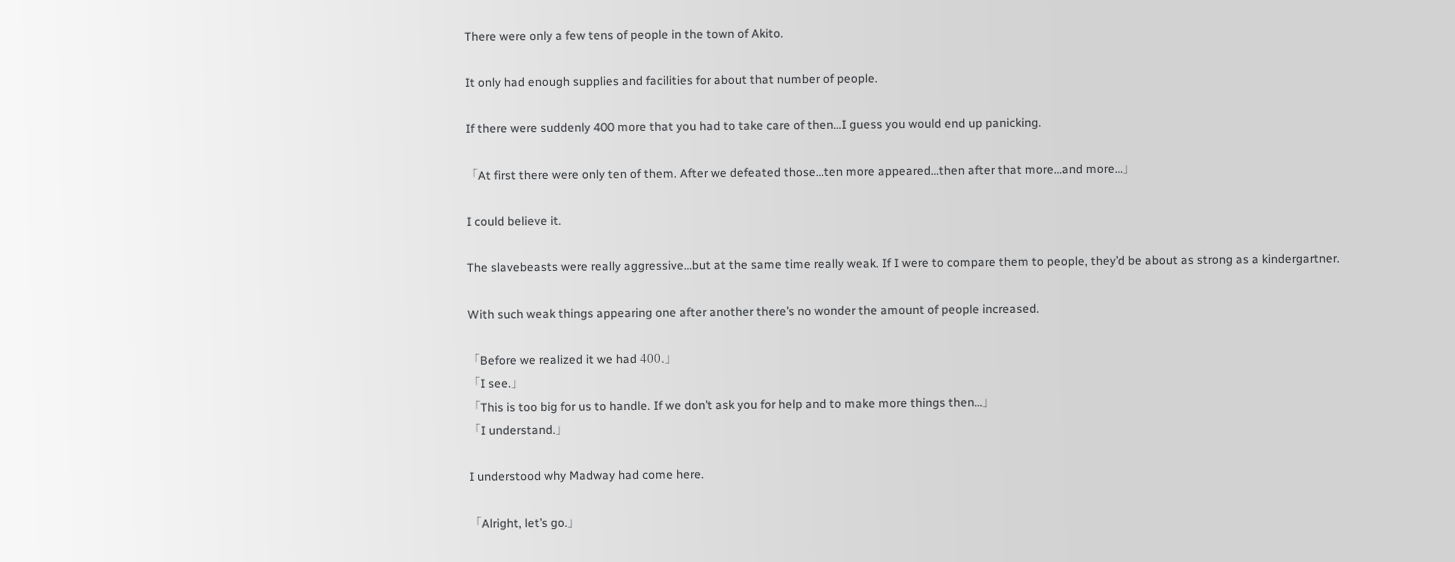There were only a few tens of people in the town of Akito.

It only had enough supplies and facilities for about that number of people.

If there were suddenly 400 more that you had to take care of then…I guess you would end up panicking.

「At first there were only ten of them. After we defeated those…ten more appeared…then after that more…and more…」

I could believe it.

The slavebeasts were really aggressive…but at the same time really weak. If I were to compare them to people, they’d be about as strong as a kindergartner.

With such weak things appearing one after another there’s no wonder the amount of people increased.

「Before we realized it we had 400.」
「I see.」
「This is too big for us to handle. If we don’t ask you for help and to make more things then…」
「I understand.」

I understood why Madway had come here.

「Alright, let’s go.」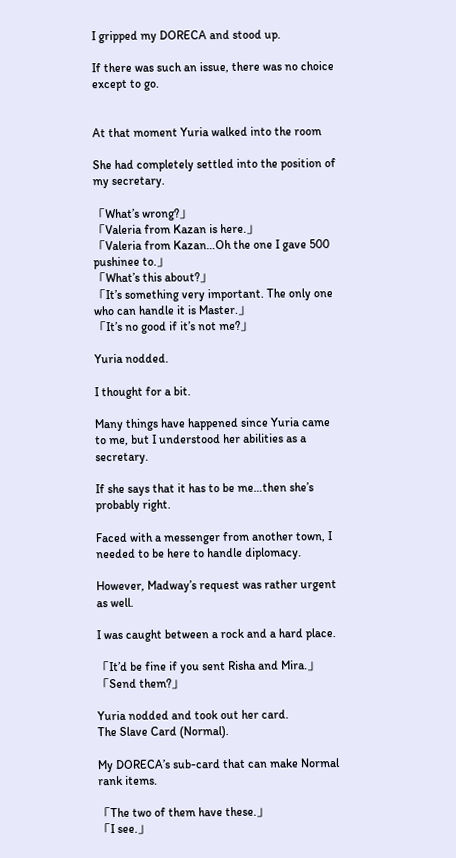I gripped my DORECA and stood up.

If there was such an issue, there was no choice except to go.


At that moment Yuria walked into the room

She had completely settled into the position of my secretary.

「What’s wrong?」
「Valeria from Kazan is here.」
「Valeria from Kazan…Oh the one I gave 500 pushinee to.」
「What’s this about?」
「It’s something very important. The only one who can handle it is Master.」
「It’s no good if it’s not me?」

Yuria nodded.

I thought for a bit.

Many things have happened since Yuria came to me, but I understood her abilities as a secretary.

If she says that it has to be me…then she’s probably right.

Faced with a messenger from another town, I needed to be here to handle diplomacy.

However, Madway’s request was rather urgent as well.

I was caught between a rock and a hard place.

「It’d be fine if you sent Risha and Mira.」
「Send them?」

Yuria nodded and took out her card.
The Slave Card (Normal).

My DORECA’s sub-card that can make Normal rank items.

「The two of them have these.」
「I see.」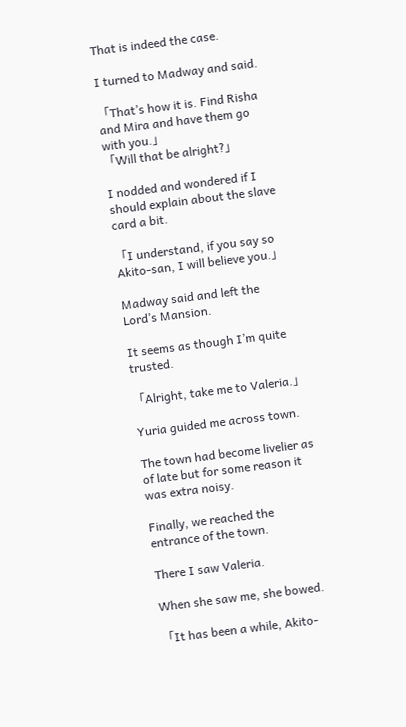That is indeed the case.

I turned to Madway and said.

「That’s how it is. Find Risha and Mira and have them go with you.」
「Will that be alright?」

I nodded and wondered if I should explain about the slave card a bit.

「I understand, if you say so Akito-san, I will believe you.」

Madway said and left the Lord’s Mansion.

It seems as though I’m quite trusted.

「Alright, take me to Valeria.」

Yuria guided me across town.

The town had become livelier as of late but for some reason it was extra noisy.

Finally, we reached the entrance of the town.

There I saw Valeria.

When she saw me, she bowed.

「It has been a while, Akito-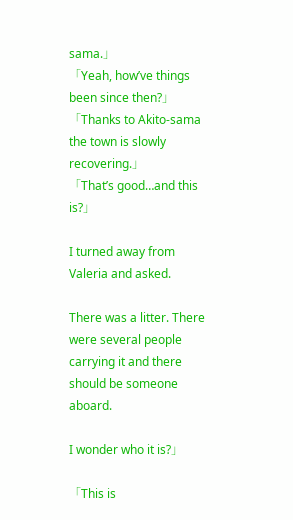sama.」
「Yeah, how’ve things been since then?」
「Thanks to Akito-sama the town is slowly recovering.」
「That’s good…and this is?」

I turned away from Valeria and asked.

There was a litter. There were several people carrying it and there should be someone aboard.

I wonder who it is?」

「This is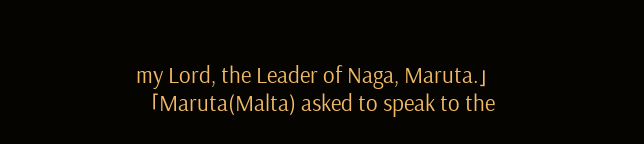my Lord, the Leader of Naga, Maruta.」
「Maruta(Malta) asked to speak to the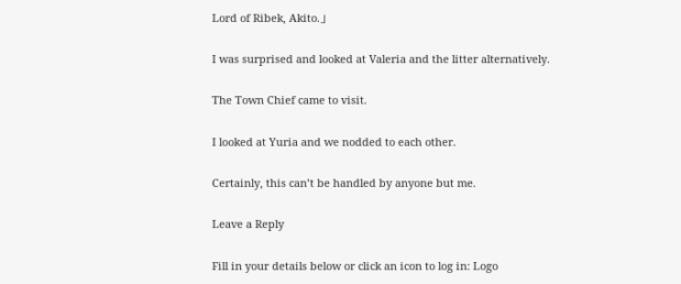Lord of Ribek, Akito.」

I was surprised and looked at Valeria and the litter alternatively.

The Town Chief came to visit.

I looked at Yuria and we nodded to each other.

Certainly, this can’t be handled by anyone but me.

Leave a Reply

Fill in your details below or click an icon to log in: Logo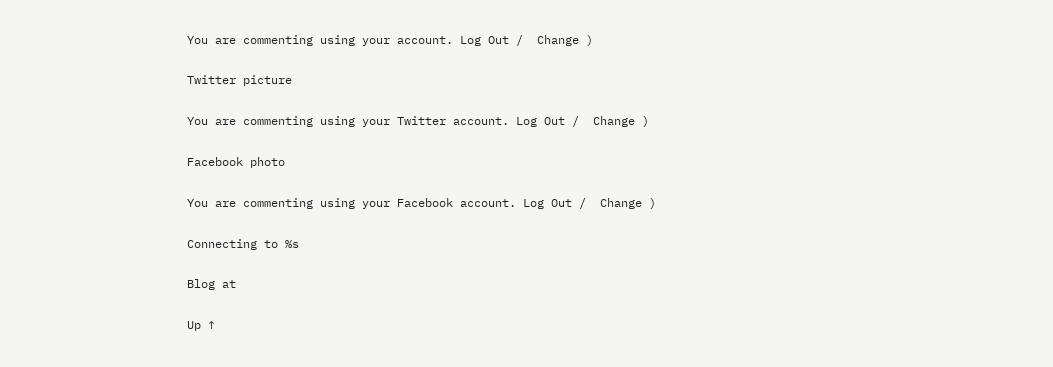You are commenting using your account. Log Out /  Change )

Twitter picture

You are commenting using your Twitter account. Log Out /  Change )

Facebook photo

You are commenting using your Facebook account. Log Out /  Change )

Connecting to %s

Blog at

Up ↑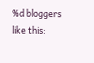%d bloggers like this: